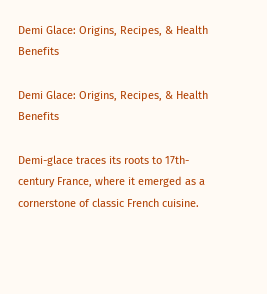Demi Glace: Origins, Recipes, & Health Benefits

Demi Glace: Origins, Recipes, & Health Benefits

Demi-glace traces its roots to 17th-century France, where it emerged as a cornerstone of classic French cuisine.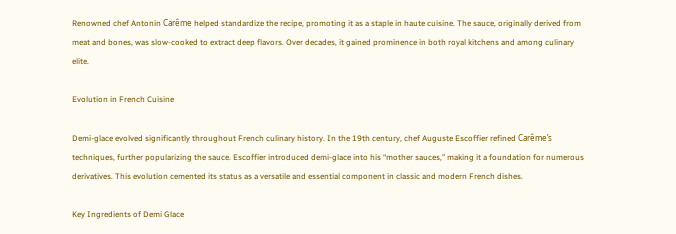Renowned chef Antonin Carême helped standardize the recipe, promoting it as a staple in haute cuisine. The sauce, originally derived from meat and bones, was slow-cooked to extract deep flavors. Over decades, it gained prominence in both royal kitchens and among culinary elite.

Evolution in French Cuisine

Demi-glace evolved significantly throughout French culinary history. In the 19th century, chef Auguste Escoffier refined Carême’s techniques, further popularizing the sauce. Escoffier introduced demi-glace into his “mother sauces,” making it a foundation for numerous derivatives. This evolution cemented its status as a versatile and essential component in classic and modern French dishes.

Key Ingredients of Demi Glace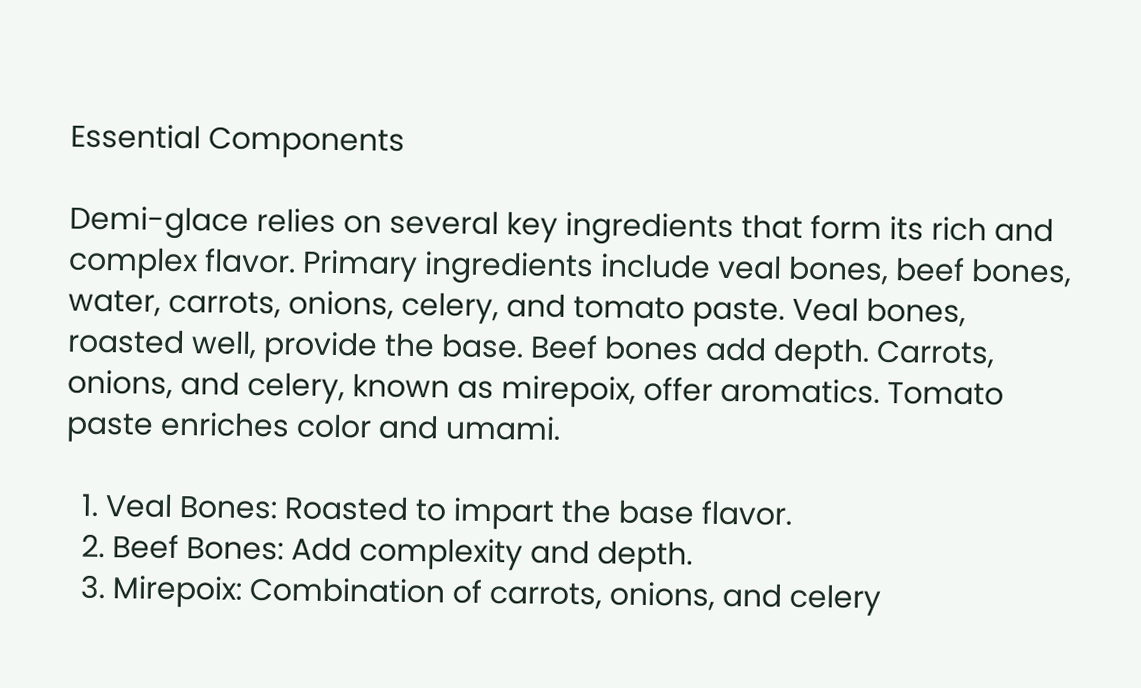Essential Components

Demi-glace relies on several key ingredients that form its rich and complex flavor. Primary ingredients include veal bones, beef bones, water, carrots, onions, celery, and tomato paste. Veal bones, roasted well, provide the base. Beef bones add depth. Carrots, onions, and celery, known as mirepoix, offer aromatics. Tomato paste enriches color and umami.

  1. Veal Bones: Roasted to impart the base flavor.
  2. Beef Bones: Add complexity and depth.
  3. Mirepoix: Combination of carrots, onions, and celery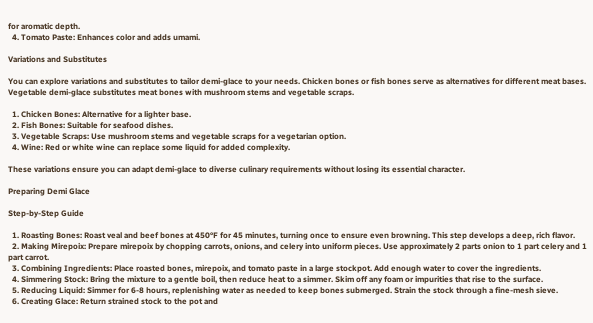for aromatic depth.
  4. Tomato Paste: Enhances color and adds umami.

Variations and Substitutes

You can explore variations and substitutes to tailor demi-glace to your needs. Chicken bones or fish bones serve as alternatives for different meat bases. Vegetable demi-glace substitutes meat bones with mushroom stems and vegetable scraps.

  1. Chicken Bones: Alternative for a lighter base.
  2. Fish Bones: Suitable for seafood dishes.
  3. Vegetable Scraps: Use mushroom stems and vegetable scraps for a vegetarian option.
  4. Wine: Red or white wine can replace some liquid for added complexity.

These variations ensure you can adapt demi-glace to diverse culinary requirements without losing its essential character.

Preparing Demi Glace

Step-by-Step Guide

  1. Roasting Bones: Roast veal and beef bones at 450°F for 45 minutes, turning once to ensure even browning. This step develops a deep, rich flavor.
  2. Making Mirepoix: Prepare mirepoix by chopping carrots, onions, and celery into uniform pieces. Use approximately 2 parts onion to 1 part celery and 1 part carrot.
  3. Combining Ingredients: Place roasted bones, mirepoix, and tomato paste in a large stockpot. Add enough water to cover the ingredients.
  4. Simmering Stock: Bring the mixture to a gentle boil, then reduce heat to a simmer. Skim off any foam or impurities that rise to the surface.
  5. Reducing Liquid: Simmer for 6-8 hours, replenishing water as needed to keep bones submerged. Strain the stock through a fine-mesh sieve.
  6. Creating Glace: Return strained stock to the pot and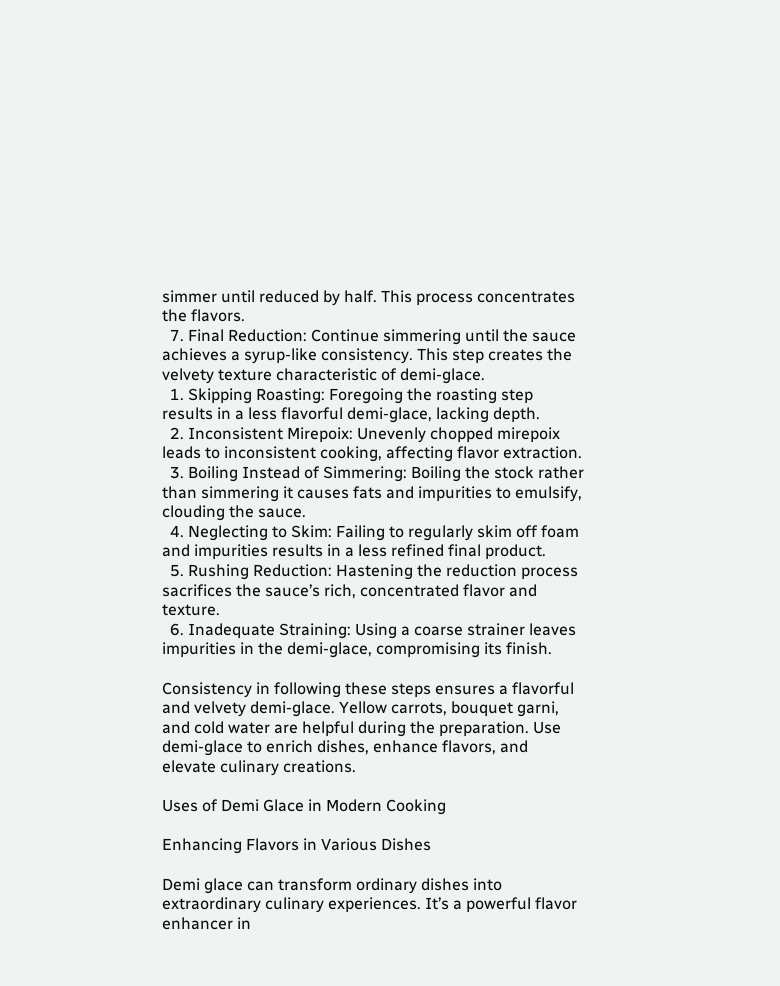simmer until reduced by half. This process concentrates the flavors.
  7. Final Reduction: Continue simmering until the sauce achieves a syrup-like consistency. This step creates the velvety texture characteristic of demi-glace.
  1. Skipping Roasting: Foregoing the roasting step results in a less flavorful demi-glace, lacking depth.
  2. Inconsistent Mirepoix: Unevenly chopped mirepoix leads to inconsistent cooking, affecting flavor extraction.
  3. Boiling Instead of Simmering: Boiling the stock rather than simmering it causes fats and impurities to emulsify, clouding the sauce.
  4. Neglecting to Skim: Failing to regularly skim off foam and impurities results in a less refined final product.
  5. Rushing Reduction: Hastening the reduction process sacrifices the sauce’s rich, concentrated flavor and texture.
  6. Inadequate Straining: Using a coarse strainer leaves impurities in the demi-glace, compromising its finish.

Consistency in following these steps ensures a flavorful and velvety demi-glace. Yellow carrots, bouquet garni, and cold water are helpful during the preparation. Use demi-glace to enrich dishes, enhance flavors, and elevate culinary creations.

Uses of Demi Glace in Modern Cooking

Enhancing Flavors in Various Dishes

Demi glace can transform ordinary dishes into extraordinary culinary experiences. It’s a powerful flavor enhancer in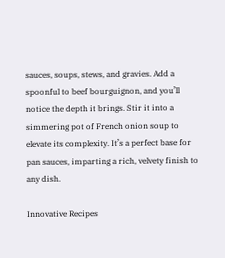sauces, soups, stews, and gravies. Add a spoonful to beef bourguignon, and you’ll notice the depth it brings. Stir it into a simmering pot of French onion soup to elevate its complexity. It’s a perfect base for pan sauces, imparting a rich, velvety finish to any dish.

Innovative Recipes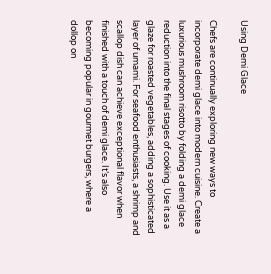Using Demi Glace

Chefs are continually exploring new ways to incorporate demi glace into modern cuisine. Create a luxurious mushroom risotto by folding a demi glace reduction into the final stages of cooking. Use it as a glaze for roasted vegetables, adding a sophisticated layer of umami. For seafood enthusiasts, a shrimp and scallop dish can achieve exceptional flavor when finished with a touch of demi glace. It’s also becoming popular in gourmet burgers, where a dollop on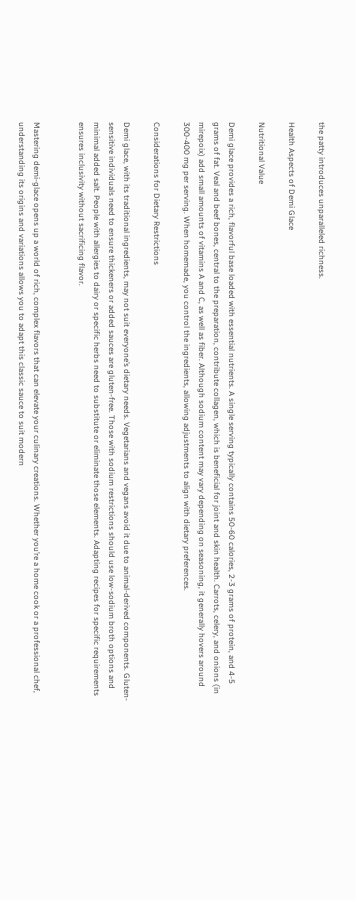the patty introduces unparalleled richness.

Health Aspects of Demi Glace

Nutritional Value

Demi glace provides a rich, flavorful base loaded with essential nutrients. A single serving typically contains 50-60 calories, 2-3 grams of protein, and 4-5 grams of fat. Veal and beef bones, central to the preparation, contribute collagen, which is beneficial for joint and skin health. Carrots, celery, and onions (in mirepoix) add small amounts of vitamins A and C, as well as fiber. Although sodium content may vary depending on seasoning, it generally hovers around 300-400 mg per serving. When homemade, you control the ingredients, allowing adjustments to align with dietary preferences.

Considerations for Dietary Restrictions

Demi glace, with its traditional ingredients, may not suit everyone’s dietary needs. Vegetarians and vegans avoid it due to animal-derived components. Gluten-sensitive individuals need to ensure thickeners or added sauces are gluten-free. Those with sodium restrictions should use low-sodium broth options and minimal added salt. People with allergies to dairy or specific herbs need to substitute or eliminate those elements. Adapting recipes for specific requirements ensures inclusivity without sacrificing flavor.


Mastering demi-glace opens up a world of rich, complex flavors that can elevate your culinary creations. Whether you’re a home cook or a professional chef, understanding its origins and variations allows you to adapt this classic sauce to suit modern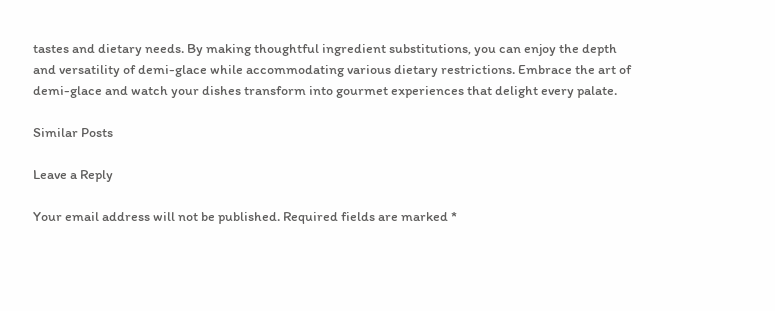tastes and dietary needs. By making thoughtful ingredient substitutions, you can enjoy the depth and versatility of demi-glace while accommodating various dietary restrictions. Embrace the art of demi-glace and watch your dishes transform into gourmet experiences that delight every palate.

Similar Posts

Leave a Reply

Your email address will not be published. Required fields are marked *